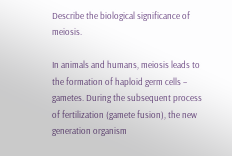Describe the biological significance of meiosis.

In animals and humans, meiosis leads to the formation of haploid germ cells – gametes. During the subsequent process of fertilization (gamete fusion), the new generation organism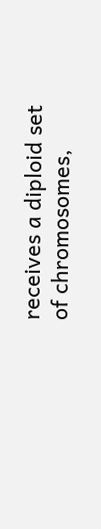receives a diploid set of chromosomes,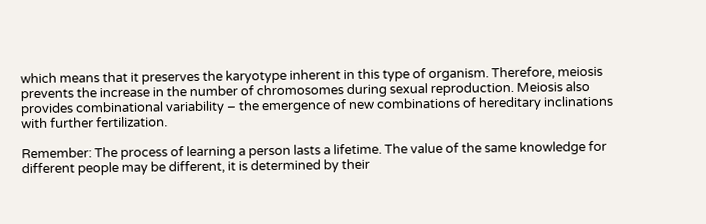which means that it preserves the karyotype inherent in this type of organism. Therefore, meiosis prevents the increase in the number of chromosomes during sexual reproduction. Meiosis also provides combinational variability – the emergence of new combinations of hereditary inclinations with further fertilization.

Remember: The process of learning a person lasts a lifetime. The value of the same knowledge for different people may be different, it is determined by their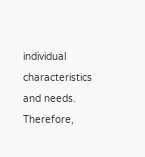individual characteristics and needs. Therefore,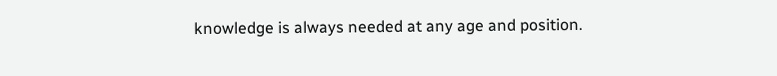knowledge is always needed at any age and position.